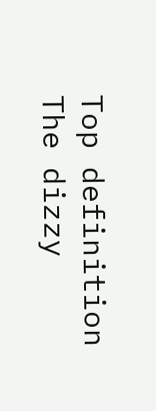Top definition
The dizzy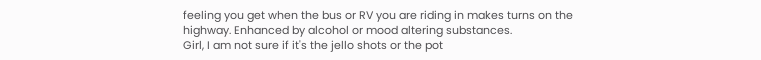feeling you get when the bus or RV you are riding in makes turns on the highway. Enhanced by alcohol or mood altering substances.
Girl, I am not sure if it's the jello shots or the pot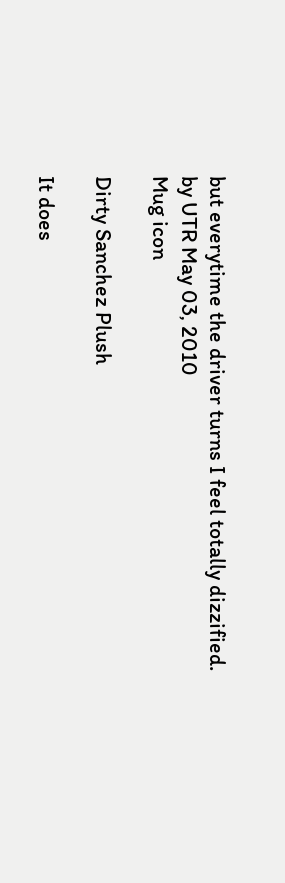but everytime the driver turns I feel totally dizzified.
by UTR May 03, 2010
Mug icon

Dirty Sanchez Plush

It does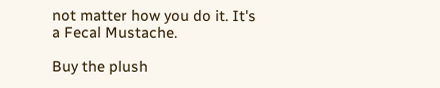not matter how you do it. It's a Fecal Mustache.

Buy the plush